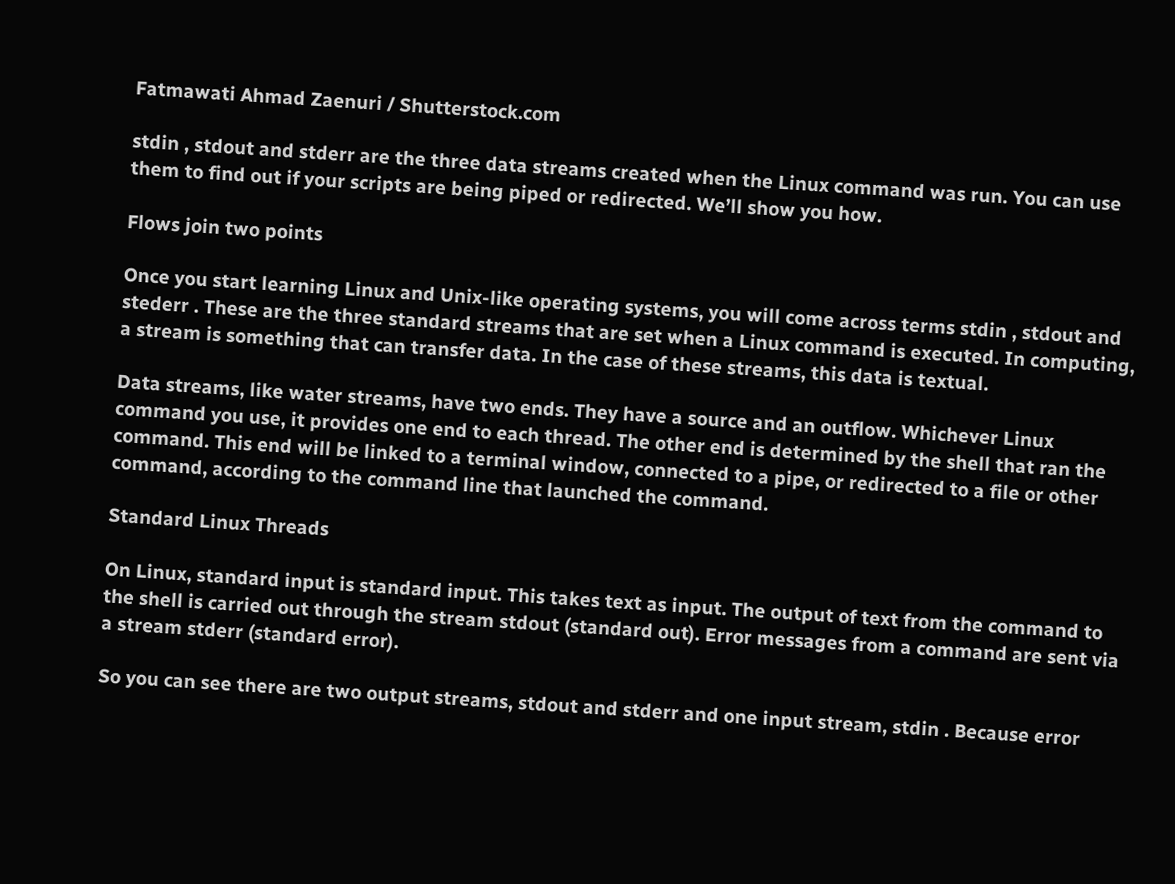Fatmawati Ahmad Zaenuri / Shutterstock.com

stdin , stdout and stderr are the three data streams created when the Linux command was run. You can use them to find out if your scripts are being piped or redirected. We’ll show you how.

Flows join two points

Once you start learning Linux and Unix-like operating systems, you will come across terms stdin , stdout and stederr . These are the three standard streams that are set when a Linux command is executed. In computing, a stream is something that can transfer data. In the case of these streams, this data is textual.

Data streams, like water streams, have two ends. They have a source and an outflow. Whichever Linux command you use, it provides one end to each thread. The other end is determined by the shell that ran the command. This end will be linked to a terminal window, connected to a pipe, or redirected to a file or other command, according to the command line that launched the command.

Standard Linux Threads

On Linux, standard input is standard input. This takes text as input. The output of text from the command to the shell is carried out through the stream stdout (standard out). Error messages from a command are sent via a stream stderr (standard error).

So you can see there are two output streams, stdout and stderr and one input stream, stdin . Because error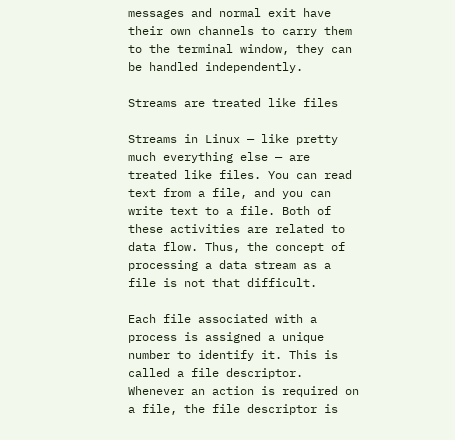messages and normal exit have their own channels to carry them to the terminal window, they can be handled independently.

Streams are treated like files

Streams in Linux — like pretty much everything else — are treated like files. You can read text from a file, and you can write text to a file. Both of these activities are related to data flow. Thus, the concept of processing a data stream as a file is not that difficult.

Each file associated with a process is assigned a unique number to identify it. This is called a file descriptor. Whenever an action is required on a file, the file descriptor is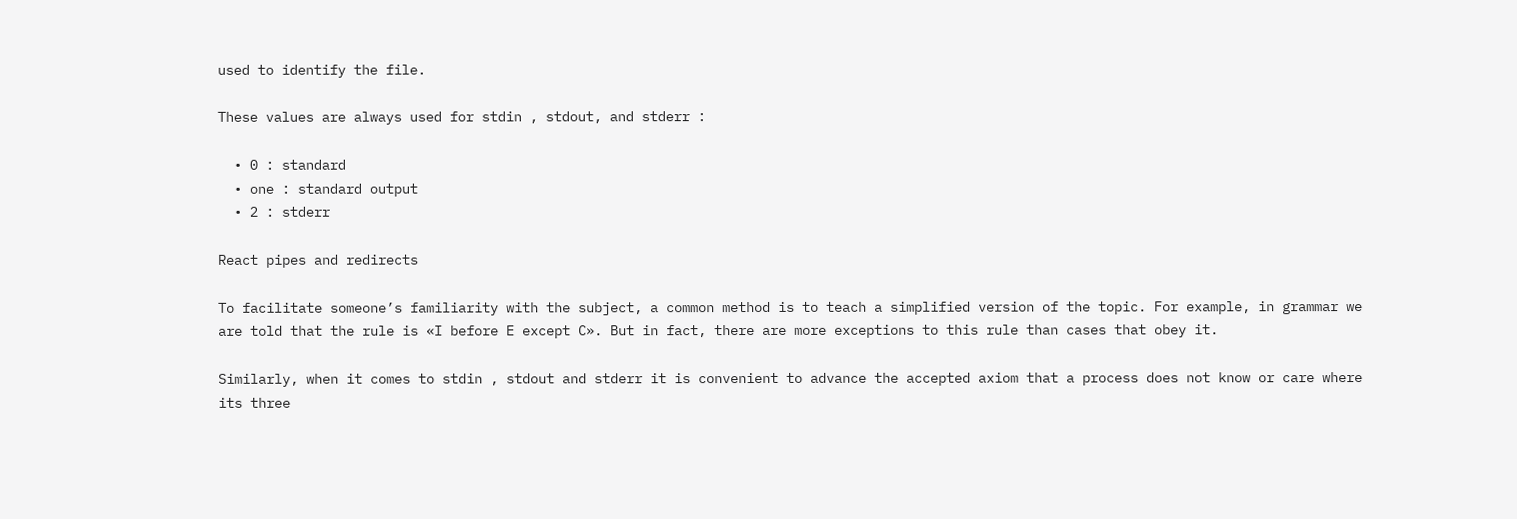used to identify the file.

These values are always used for stdin , stdout, and stderr :

  • 0 : standard
  • one : standard output
  • 2 : stderr

React pipes and redirects

To facilitate someone’s familiarity with the subject, a common method is to teach a simplified version of the topic. For example, in grammar we are told that the rule is «I before E except C». But in fact, there are more exceptions to this rule than cases that obey it.

Similarly, when it comes to stdin , stdout and stderr it is convenient to advance the accepted axiom that a process does not know or care where its three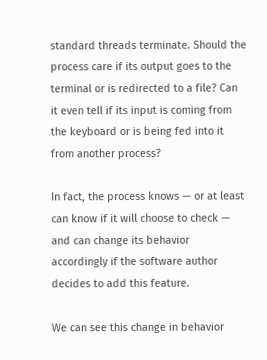standard threads terminate. Should the process care if its output goes to the terminal or is redirected to a file? Can it even tell if its input is coming from the keyboard or is being fed into it from another process?

In fact, the process knows — or at least can know if it will choose to check — and can change its behavior accordingly if the software author decides to add this feature.

We can see this change in behavior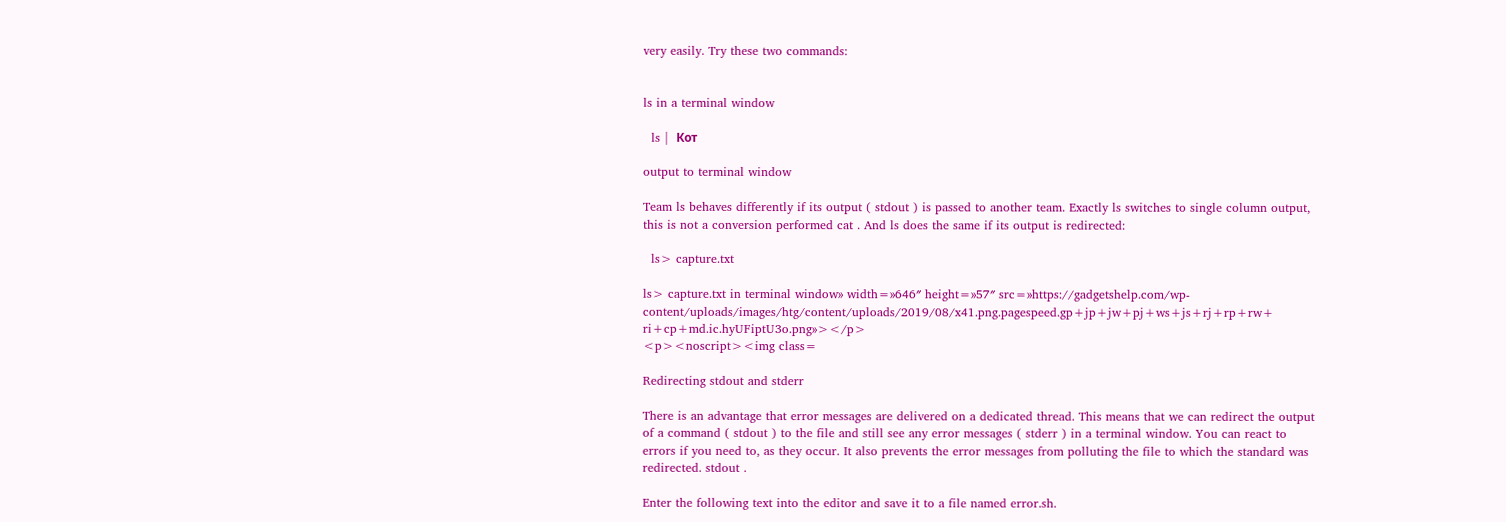very easily. Try these two commands:


ls in a terminal window

  ls |  Кот

output to terminal window

Team ls behaves differently if its output ( stdout ) is passed to another team. Exactly ls switches to single column output, this is not a conversion performed cat . And ls does the same if its output is redirected:

  ls> capture.txt

ls> capture.txt in terminal window» width=»646″ height=»57″ src=»https://gadgetshelp.com/wp-content/uploads/images/htg/content/uploads/2019/08/x41.png.pagespeed.gp+jp+jw+pj+ws+js+rj+rp+rw+ ri+cp+md.ic.hyUFiptU3o.png»></p>
<p><noscript><img class=

Redirecting stdout and stderr

There is an advantage that error messages are delivered on a dedicated thread. This means that we can redirect the output of a command ( stdout ) to the file and still see any error messages ( stderr ) in a terminal window. You can react to errors if you need to, as they occur. It also prevents the error messages from polluting the file to which the standard was redirected. stdout .

Enter the following text into the editor and save it to a file named error.sh.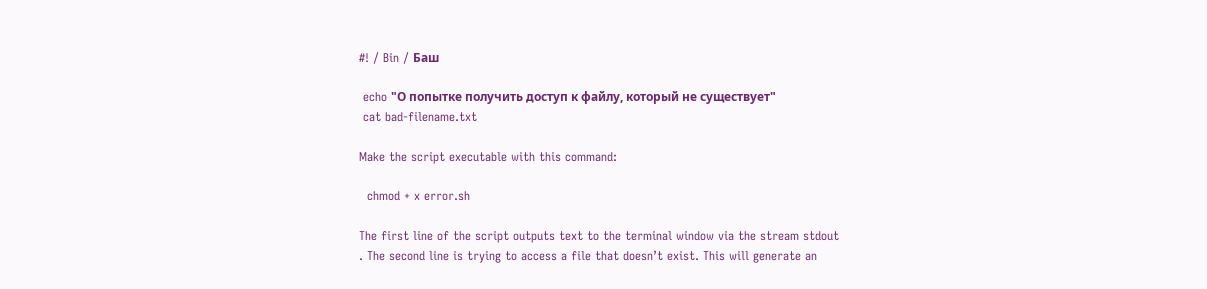#! / Bin / Баш

 echo "О попытке получить доступ к файлу, который не существует"
 cat bad-filename.txt

Make the script executable with this command:

  chmod + x error.sh

The first line of the script outputs text to the terminal window via the stream stdout . The second line is trying to access a file that doesn’t exist. This will generate an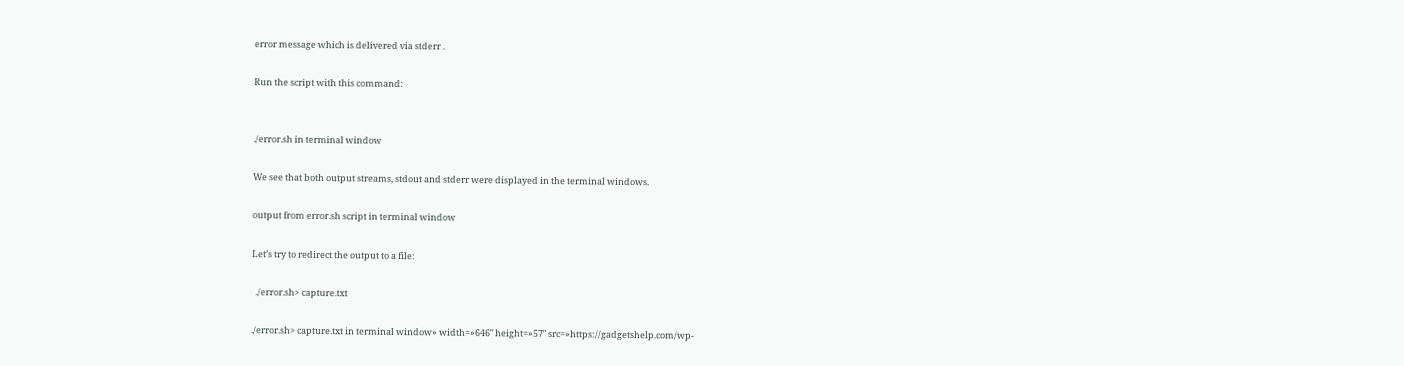error message which is delivered via stderr .

Run the script with this command:


./error.sh in terminal window

We see that both output streams, stdout and stderr were displayed in the terminal windows.

output from error.sh script in terminal window

Let’s try to redirect the output to a file:

  ./error.sh> capture.txt

./error.sh> capture.txt in terminal window» width=»646″ height=»57″ src=»https://gadgetshelp.com/wp-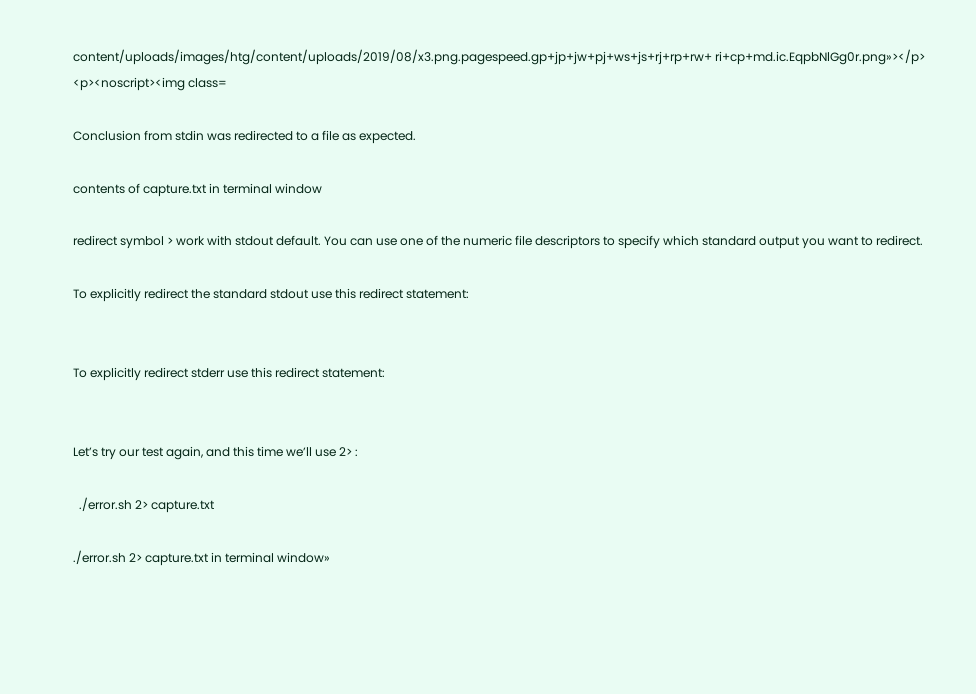content/uploads/images/htg/content/uploads/2019/08/x3.png.pagespeed.gp+jp+jw+pj+ws+js+rj+rp+rw+ ri+cp+md.ic.EqpbNlGg0r.png»></p>
<p><noscript><img class=

Conclusion from stdin was redirected to a file as expected.

contents of capture.txt in terminal window

redirect symbol > work with stdout default. You can use one of the numeric file descriptors to specify which standard output you want to redirect.

To explicitly redirect the standard stdout use this redirect statement:


To explicitly redirect stderr use this redirect statement:


Let’s try our test again, and this time we’ll use 2> :

  ./error.sh 2> capture.txt

./error.sh 2> capture.txt in terminal window»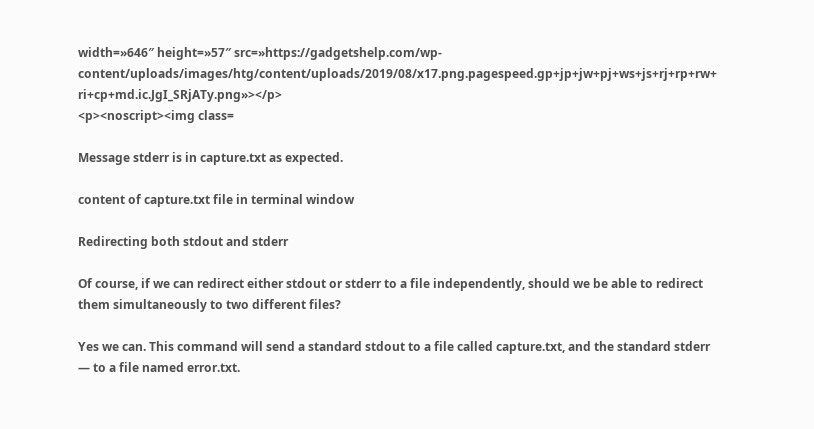width=»646″ height=»57″ src=»https://gadgetshelp.com/wp-content/uploads/images/htg/content/uploads/2019/08/x17.png.pagespeed.gp+jp+jw+pj+ws+js+rj+rp+rw+ ri+cp+md.ic.JgI_SRjATy.png»></p>
<p><noscript><img class=

Message stderr is in capture.txt as expected.

content of capture.txt file in terminal window

Redirecting both stdout and stderr

Of course, if we can redirect either stdout or stderr to a file independently, should we be able to redirect them simultaneously to two different files?

Yes we can. This command will send a standard stdout to a file called capture.txt, and the standard stderr — to a file named error.txt.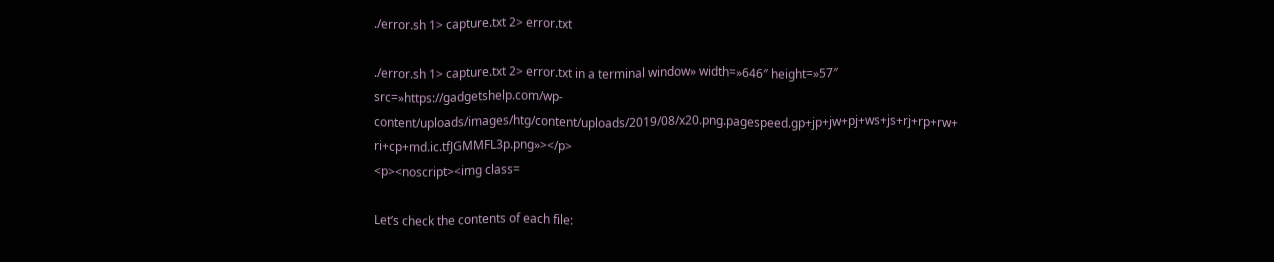./error.sh 1> capture.txt 2> error.txt

./error.sh 1> capture.txt 2> error.txt in a terminal window» width=»646″ height=»57″ src=»https://gadgetshelp.com/wp-content/uploads/images/htg/content/uploads/2019/08/x20.png.pagespeed.gp+jp+jw+pj+ws+js+rj+rp+rw+ ri+cp+md.ic.tfJGMMFL3p.png»></p>
<p><noscript><img class=

Let’s check the contents of each file: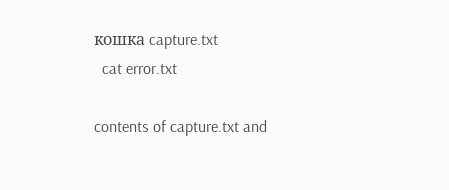кошка capture.txt
  cat error.txt

contents of capture.txt and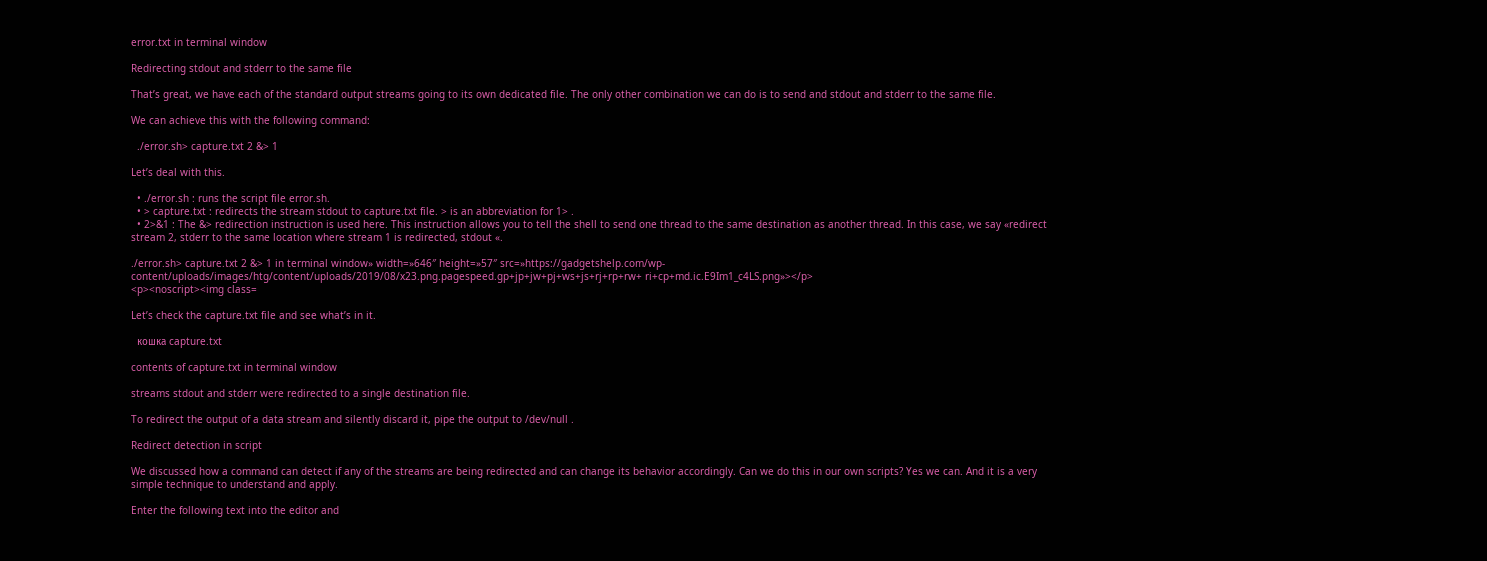error.txt in terminal window

Redirecting stdout and stderr to the same file

That’s great, we have each of the standard output streams going to its own dedicated file. The only other combination we can do is to send and stdout and stderr to the same file.

We can achieve this with the following command:

  ./error.sh> capture.txt 2 &> 1

Let’s deal with this.

  • ./error.sh : runs the script file error.sh.
  • > capture.txt : redirects the stream stdout to capture.txt file. > is an abbreviation for 1> .
  • 2>&1 : The &> redirection instruction is used here. This instruction allows you to tell the shell to send one thread to the same destination as another thread. In this case, we say «redirect stream 2, stderr to the same location where stream 1 is redirected, stdout «.

./error.sh> capture.txt 2 &> 1 in terminal window» width=»646″ height=»57″ src=»https://gadgetshelp.com/wp-content/uploads/images/htg/content/uploads/2019/08/x23.png.pagespeed.gp+jp+jw+pj+ws+js+rj+rp+rw+ ri+cp+md.ic.E9Im1_c4LS.png»></p>
<p><noscript><img class=

Let’s check the capture.txt file and see what’s in it.

  кошка capture.txt

contents of capture.txt in terminal window

streams stdout and stderr were redirected to a single destination file.

To redirect the output of a data stream and silently discard it, pipe the output to /dev/null .

Redirect detection in script

We discussed how a command can detect if any of the streams are being redirected and can change its behavior accordingly. Can we do this in our own scripts? Yes we can. And it is a very simple technique to understand and apply.

Enter the following text into the editor and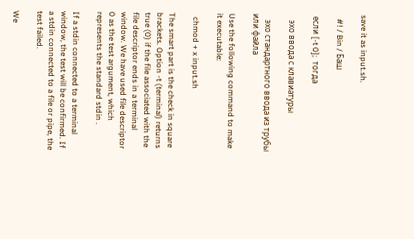save it as input.sh.

  #! / Bin / Баш

 если [-t 0];  тогда

   эхо ввода с клавиатуры

   эхо стандартного ввода из трубы или файла

Use the following command to make it executable:

  chmod + x input.sh

The smart part is the check in square brackets. Option -t (terminal) returns true (0) if the file associated with the file descriptor ends in a terminal window. We have used file descriptor 0 as the test argument, which represents the standard stdin .

If a stdin connected to a terminal window, the test will be confirmed. If a stdin connected to a file or pipe, the test failed.

We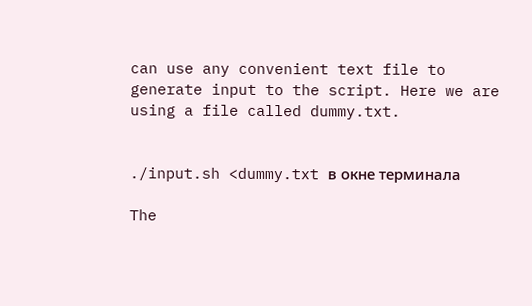can use any convenient text file to generate input to the script. Here we are using a file called dummy.txt.


./input.sh <dummy.txt в окне терминала

The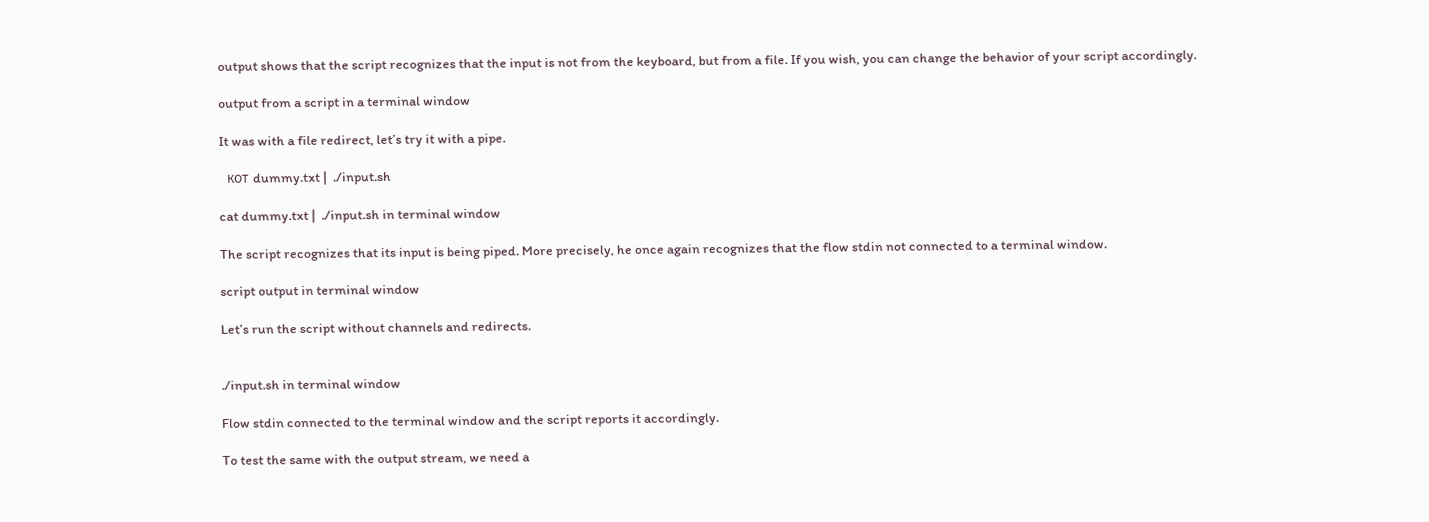output shows that the script recognizes that the input is not from the keyboard, but from a file. If you wish, you can change the behavior of your script accordingly.

output from a script in a terminal window

It was with a file redirect, let’s try it with a pipe.

  кот dummy.txt |  ./input.sh

cat dummy.txt |  ./input.sh in terminal window

The script recognizes that its input is being piped. More precisely, he once again recognizes that the flow stdin not connected to a terminal window.

script output in terminal window

Let’s run the script without channels and redirects.


./input.sh in terminal window

Flow stdin connected to the terminal window and the script reports it accordingly.

To test the same with the output stream, we need a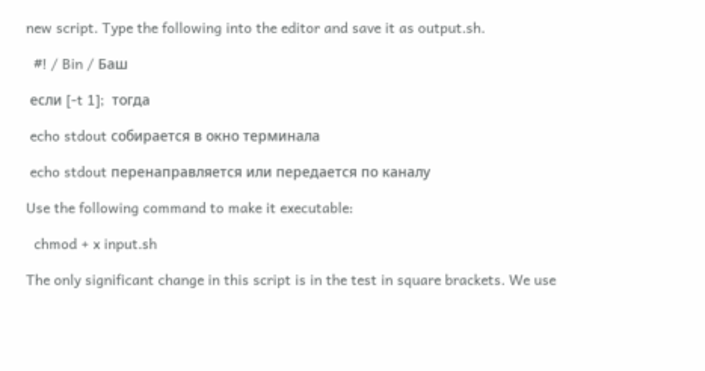new script. Type the following into the editor and save it as output.sh.

  #! / Bin / Баш

 если [-t 1];  тогда

 echo stdout собирается в окно терминала

 echo stdout перенаправляется или передается по каналу

Use the following command to make it executable:

  chmod + x input.sh

The only significant change in this script is in the test in square brackets. We use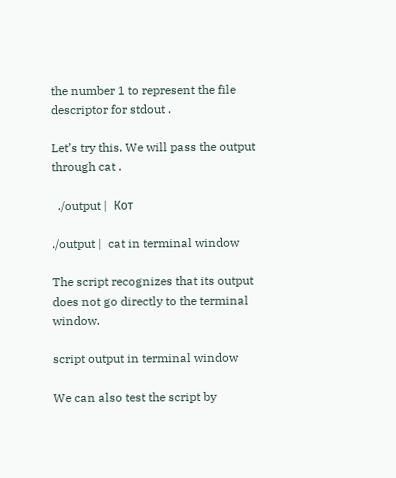the number 1 to represent the file descriptor for stdout .

Let’s try this. We will pass the output through cat .

  ./output |  Кот

./output |  cat in terminal window

The script recognizes that its output does not go directly to the terminal window.

script output in terminal window

We can also test the script by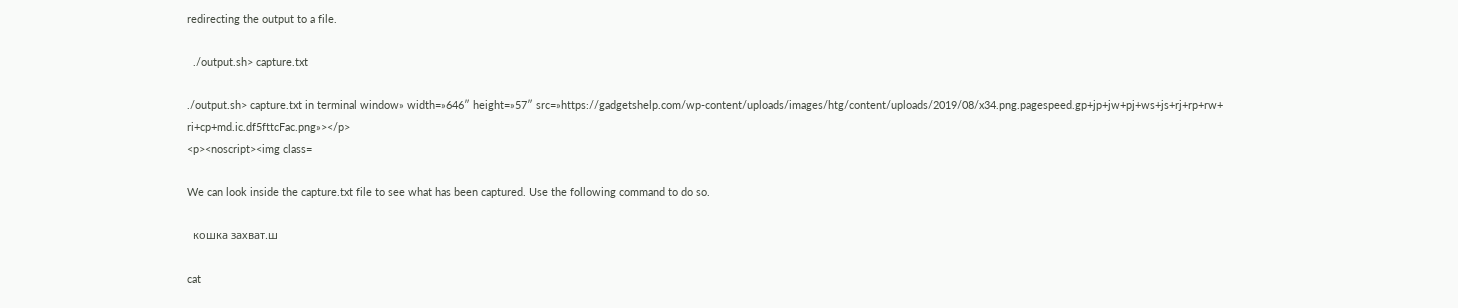redirecting the output to a file.

  ./output.sh> capture.txt

./output.sh> capture.txt in terminal window» width=»646″ height=»57″ src=»https://gadgetshelp.com/wp-content/uploads/images/htg/content/uploads/2019/08/x34.png.pagespeed.gp+jp+jw+pj+ws+js+rj+rp+rw+ ri+cp+md.ic.df5fttcFac.png»></p>
<p><noscript><img class=

We can look inside the capture.txt file to see what has been captured. Use the following command to do so.

  кошка захват.ш

cat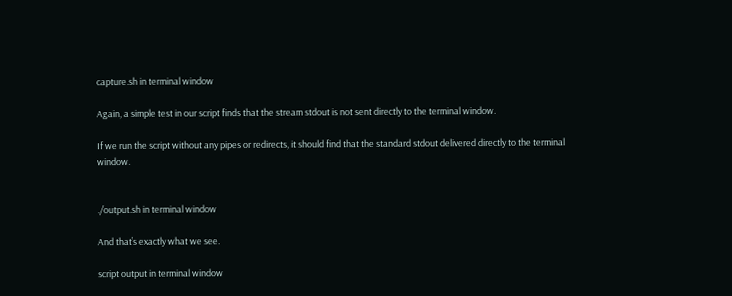capture.sh in terminal window

Again, a simple test in our script finds that the stream stdout is not sent directly to the terminal window.

If we run the script without any pipes or redirects, it should find that the standard stdout delivered directly to the terminal window.


./output.sh in terminal window

And that’s exactly what we see.

script output in terminal window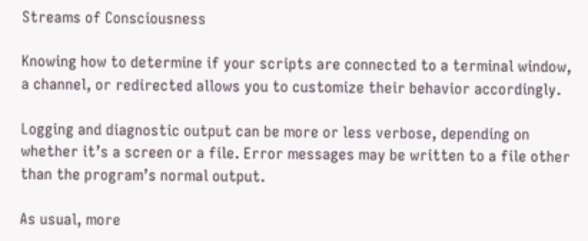Streams of Consciousness

Knowing how to determine if your scripts are connected to a terminal window, a channel, or redirected allows you to customize their behavior accordingly.

Logging and diagnostic output can be more or less verbose, depending on whether it’s a screen or a file. Error messages may be written to a file other than the program’s normal output.

As usual, more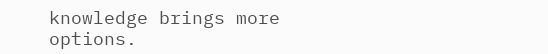knowledge brings more options.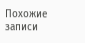Похожие записи